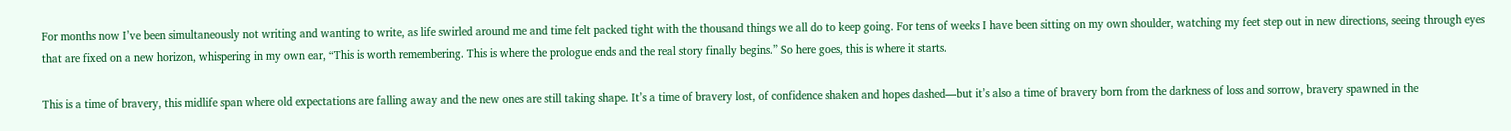For months now I’ve been simultaneously not writing and wanting to write, as life swirled around me and time felt packed tight with the thousand things we all do to keep going. For tens of weeks I have been sitting on my own shoulder, watching my feet step out in new directions, seeing through eyes that are fixed on a new horizon, whispering in my own ear, “This is worth remembering. This is where the prologue ends and the real story finally begins.” So here goes, this is where it starts.

This is a time of bravery, this midlife span where old expectations are falling away and the new ones are still taking shape. It’s a time of bravery lost, of confidence shaken and hopes dashed—but it’s also a time of bravery born from the darkness of loss and sorrow, bravery spawned in the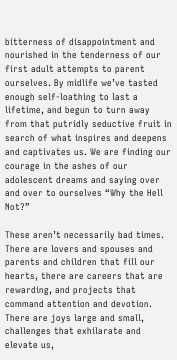bitterness of disappointment and nourished in the tenderness of our first adult attempts to parent ourselves. By midlife we’ve tasted enough self-loathing to last a lifetime, and begun to turn away from that putridly seductive fruit in search of what inspires and deepens and captivates us. We are finding our courage in the ashes of our adolescent dreams and saying over and over to ourselves “Why the Hell Not?”

These aren’t necessarily bad times. There are lovers and spouses and parents and children that fill our hearts, there are careers that are rewarding, and projects that command attention and devotion. There are joys large and small, challenges that exhilarate and elevate us,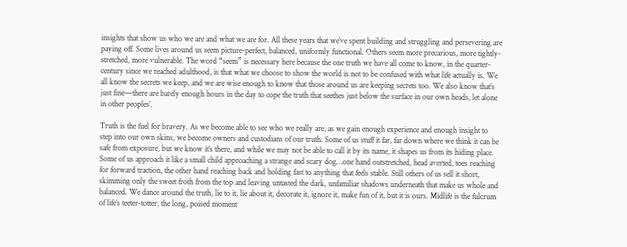insights that show us who we are and what we are for. All these years that we’ve spent building and struggling and persevering are paying off. Some lives around us seem picture-perfect, balanced, uniformly functional. Others seem more precarious, more tightly-stretched, more vulnerable. The word “seem” is necessary here because the one truth we have all come to know, in the quarter-century since we reached adulthood, is that what we choose to show the world is not to be confused with what life actually is. We all know the secrets we keep, and we are wise enough to know that those around us are keeping secrets too. We also know that’s just fine—there are barely enough hours in the day to cope the truth that seethes just below the surface in our own heads, let alone in other peoples’.

Truth is the fuel for bravery. As we become able to see who we really are, as we gain enough experience and enough insight to step into our own skins, we become owners and custodians of our truth. Some of us stuff it far, far down where we think it can be safe from exposure, but we know it’s there, and while we may not be able to call it by its name, it shapes us from its hiding place. Some of us approach it like a small child approaching a strange and scary dog…one hand outstretched, head averted, toes reaching for forward traction, the other hand reaching back and holding fast to anything that feels stable. Still others of us sell it short, skimming only the sweet froth from the top and leaving untasted the dark, unfamiliar shadows underneath that make us whole and balanced. We dance around the truth, lie to it, lie about it, decorate it, ignore it, make fun of it, but it is ours. Midlife is the fulcrum of life’s teeter-totter, the long, poised moment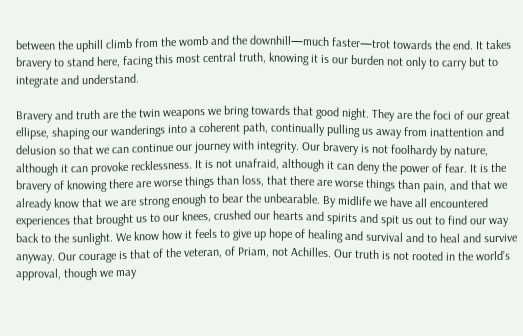between the uphill climb from the womb and the downhill—much faster—trot towards the end. It takes bravery to stand here, facing this most central truth, knowing it is our burden not only to carry but to integrate and understand.

Bravery and truth are the twin weapons we bring towards that good night. They are the foci of our great ellipse, shaping our wanderings into a coherent path, continually pulling us away from inattention and delusion so that we can continue our journey with integrity. Our bravery is not foolhardy by nature, although it can provoke recklessness. It is not unafraid, although it can deny the power of fear. It is the bravery of knowing there are worse things than loss, that there are worse things than pain, and that we already know that we are strong enough to bear the unbearable. By midlife we have all encountered experiences that brought us to our knees, crushed our hearts and spirits and spit us out to find our way back to the sunlight. We know how it feels to give up hope of healing and survival and to heal and survive anyway. Our courage is that of the veteran, of Priam, not Achilles. Our truth is not rooted in the world’s approval, though we may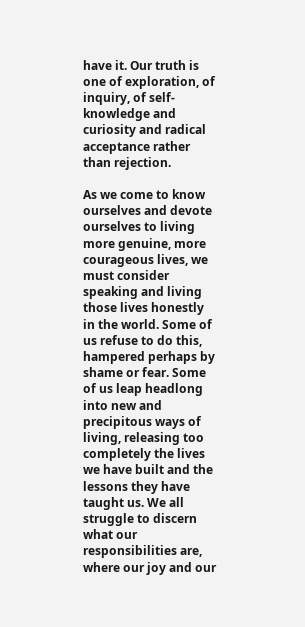have it. Our truth is one of exploration, of inquiry, of self-knowledge and curiosity and radical acceptance rather than rejection.

As we come to know ourselves and devote ourselves to living more genuine, more courageous lives, we must consider speaking and living those lives honestly in the world. Some of us refuse to do this, hampered perhaps by shame or fear. Some of us leap headlong into new and precipitous ways of living, releasing too completely the lives we have built and the lessons they have taught us. We all struggle to discern what our responsibilities are, where our joy and our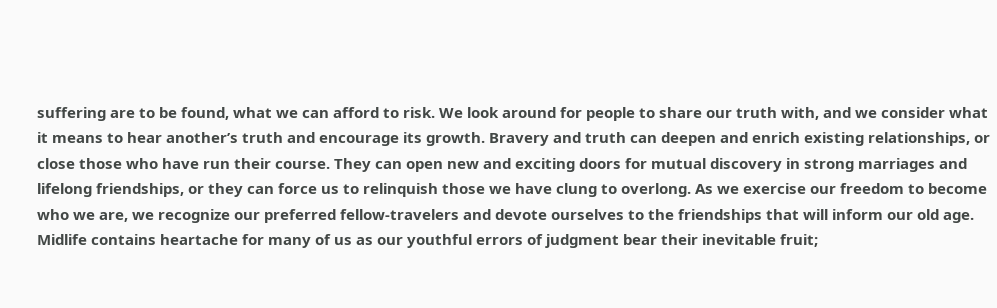suffering are to be found, what we can afford to risk. We look around for people to share our truth with, and we consider what it means to hear another’s truth and encourage its growth. Bravery and truth can deepen and enrich existing relationships, or close those who have run their course. They can open new and exciting doors for mutual discovery in strong marriages and lifelong friendships, or they can force us to relinquish those we have clung to overlong. As we exercise our freedom to become who we are, we recognize our preferred fellow-travelers and devote ourselves to the friendships that will inform our old age. Midlife contains heartache for many of us as our youthful errors of judgment bear their inevitable fruit;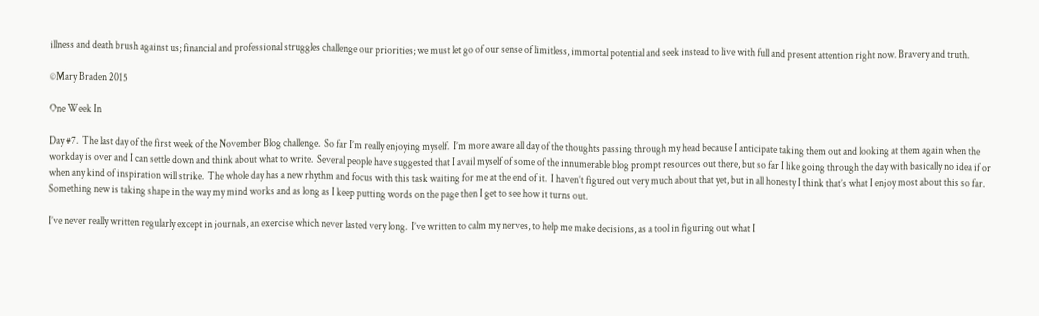illness and death brush against us; financial and professional struggles challenge our priorities; we must let go of our sense of limitless, immortal potential and seek instead to live with full and present attention right now. Bravery and truth.

©Mary Braden 2015

One Week In

Day #7.  The last day of the first week of the November Blog challenge.  So far I’m really enjoying myself.  I’m more aware all day of the thoughts passing through my head because I anticipate taking them out and looking at them again when the workday is over and I can settle down and think about what to write.  Several people have suggested that I avail myself of some of the innumerable blog prompt resources out there, but so far I like going through the day with basically no idea if or when any kind of inspiration will strike.  The whole day has a new rhythm and focus with this task waiting for me at the end of it.  I haven’t figured out very much about that yet, but in all honesty I think that’s what I enjoy most about this so far.  Something new is taking shape in the way my mind works and as long as I keep putting words on the page then I get to see how it turns out.

I’ve never really written regularly except in journals, an exercise which never lasted very long.  I’ve written to calm my nerves, to help me make decisions, as a tool in figuring out what I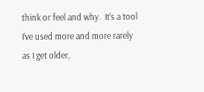think or feel and why.  It’s a tool I’ve used more and more rarely as I get older,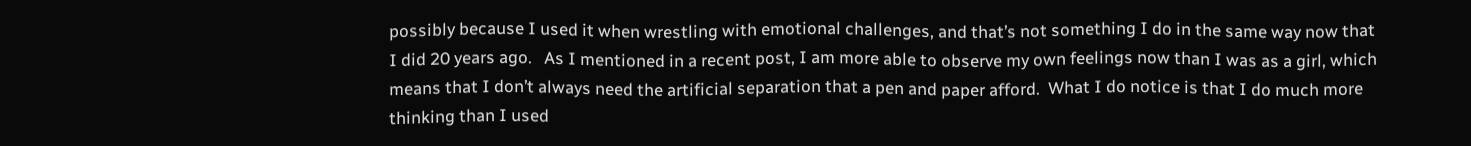possibly because I used it when wrestling with emotional challenges, and that’s not something I do in the same way now that I did 20 years ago.   As I mentioned in a recent post, I am more able to observe my own feelings now than I was as a girl, which means that I don’t always need the artificial separation that a pen and paper afford.  What I do notice is that I do much more thinking than I used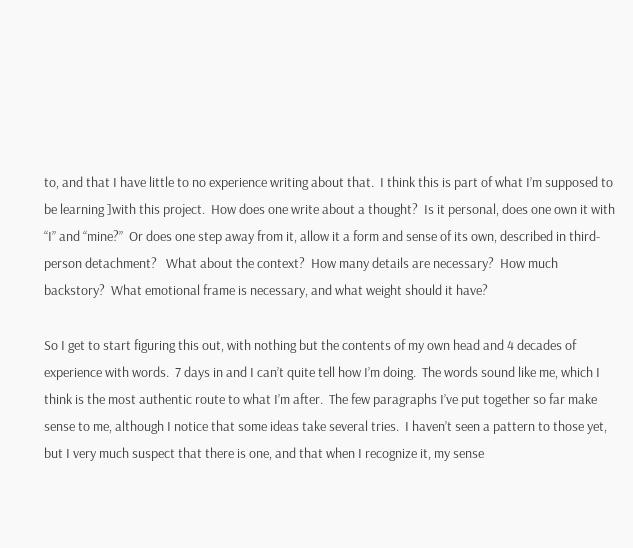to, and that I have little to no experience writing about that.  I think this is part of what I’m supposed to be learning ]with this project.  How does one write about a thought?  Is it personal, does one own it with “I” and “mine?”  Or does one step away from it, allow it a form and sense of its own, described in third-person detachment?   What about the context?  How many details are necessary?  How much backstory?  What emotional frame is necessary, and what weight should it have?

So I get to start figuring this out, with nothing but the contents of my own head and 4 decades of experience with words.  7 days in and I can’t quite tell how I’m doing.  The words sound like me, which I think is the most authentic route to what I’m after.  The few paragraphs I’ve put together so far make sense to me, although I notice that some ideas take several tries.  I haven’t seen a pattern to those yet, but I very much suspect that there is one, and that when I recognize it, my sense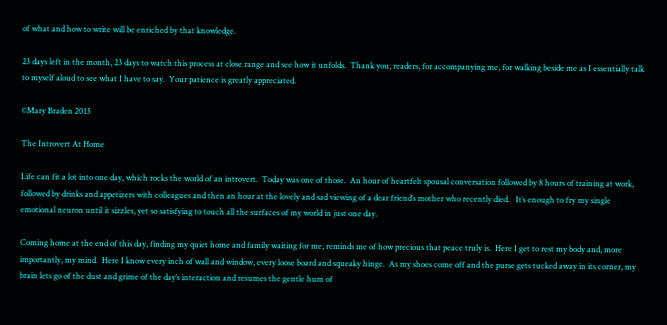of what and how to write will be enriched by that knowledge.

23 days left in the month, 23 days to watch this process at close range and see how it unfolds.  Thank you, readers, for accompanying me, for walking beside me as I essentially talk to myself aloud to see what I have to say.  Your patience is greatly appreciated.

©Mary Braden 2013

The Introvert At Home

Life can fit a lot into one day, which rocks the world of an introvert.  Today was one of those.  An hour of heartfelt spousal conversation followed by 8 hours of training at work, followed by drinks and appetizers with colleagues and then an hour at the lovely and sad viewing of a dear friend’s mother who recently died.   It’s enough to fry my single emotional neuron until it sizzles, yet so satisfying to touch all the surfaces of my world in just one day.

Coming home at the end of this day, finding my quiet home and family waiting for me, reminds me of how precious that peace truly is.  Here I get to rest my body and, more importantly, my mind.  Here I know every inch of wall and window, every loose board and squeaky hinge.  As my shoes come off and the purse gets tucked away in its corner, my brain lets go of the dust and grime of the day’s interaction and resumes the gentle hum of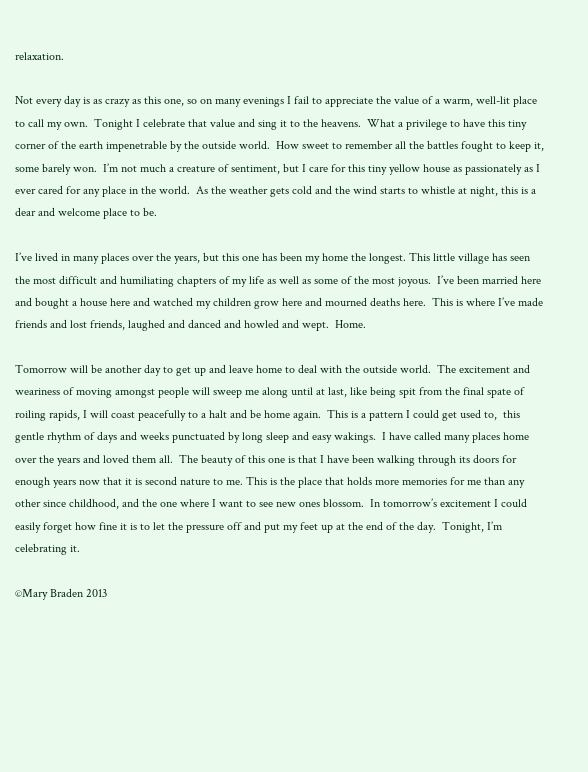relaxation.

Not every day is as crazy as this one, so on many evenings I fail to appreciate the value of a warm, well-lit place to call my own.  Tonight I celebrate that value and sing it to the heavens.  What a privilege to have this tiny corner of the earth impenetrable by the outside world.  How sweet to remember all the battles fought to keep it, some barely won.  I’m not much a creature of sentiment, but I care for this tiny yellow house as passionately as I ever cared for any place in the world.  As the weather gets cold and the wind starts to whistle at night, this is a dear and welcome place to be.

I’ve lived in many places over the years, but this one has been my home the longest. This little village has seen the most difficult and humiliating chapters of my life as well as some of the most joyous.  I’ve been married here and bought a house here and watched my children grow here and mourned deaths here.  This is where I’ve made friends and lost friends, laughed and danced and howled and wept.  Home.

Tomorrow will be another day to get up and leave home to deal with the outside world.  The excitement and weariness of moving amongst people will sweep me along until at last, like being spit from the final spate of roiling rapids, I will coast peacefully to a halt and be home again.  This is a pattern I could get used to,  this gentle rhythm of days and weeks punctuated by long sleep and easy wakings.  I have called many places home over the years and loved them all.  The beauty of this one is that I have been walking through its doors for enough years now that it is second nature to me. This is the place that holds more memories for me than any other since childhood, and the one where I want to see new ones blossom.  In tomorrow’s excitement I could easily forget how fine it is to let the pressure off and put my feet up at the end of the day.  Tonight, I’m celebrating it.

©Mary Braden 2013